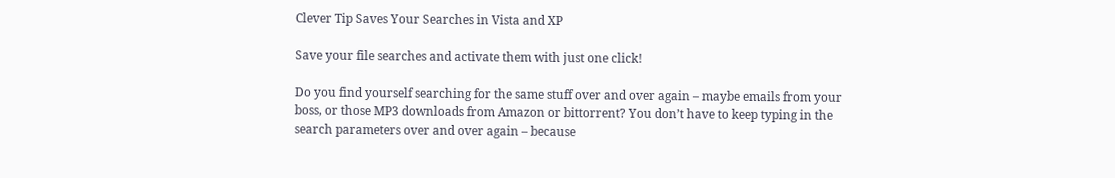Clever Tip Saves Your Searches in Vista and XP

Save your file searches and activate them with just one click!

Do you find yourself searching for the same stuff over and over again – maybe emails from your boss, or those MP3 downloads from Amazon or bittorrent? You don’t have to keep typing in the search parameters over and over again – because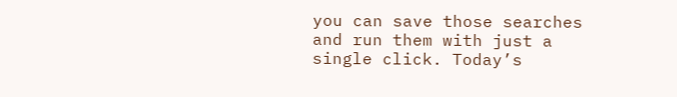you can save those searches and run them with just a single click. Today’s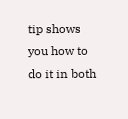tip shows you how to do it in both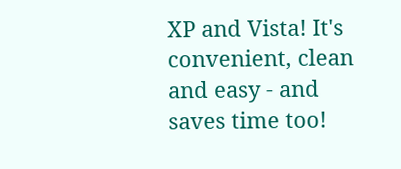XP and Vista! It's convenient, clean and easy - and saves time too!